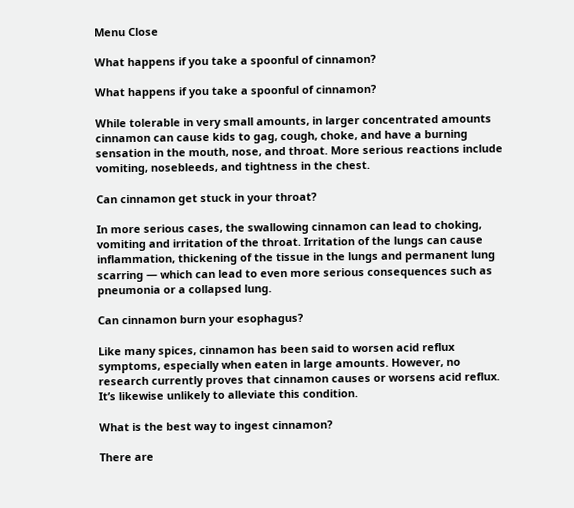Menu Close

What happens if you take a spoonful of cinnamon?

What happens if you take a spoonful of cinnamon?

While tolerable in very small amounts, in larger concentrated amounts cinnamon can cause kids to gag, cough, choke, and have a burning sensation in the mouth, nose, and throat. More serious reactions include vomiting, nosebleeds, and tightness in the chest.

Can cinnamon get stuck in your throat?

In more serious cases, the swallowing cinnamon can lead to choking, vomiting and irritation of the throat. Irritation of the lungs can cause inflammation, thickening of the tissue in the lungs and permanent lung scarring — which can lead to even more serious consequences such as pneumonia or a collapsed lung.

Can cinnamon burn your esophagus?

Like many spices, cinnamon has been said to worsen acid reflux symptoms, especially when eaten in large amounts. However, no research currently proves that cinnamon causes or worsens acid reflux. It’s likewise unlikely to alleviate this condition.

What is the best way to ingest cinnamon?

There are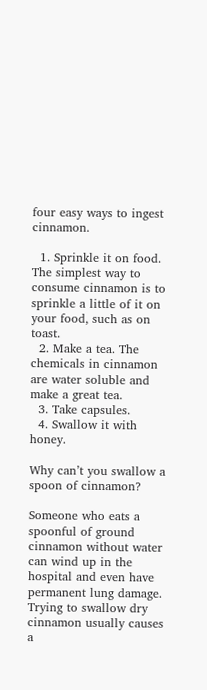four easy ways to ingest cinnamon.

  1. Sprinkle it on food. The simplest way to consume cinnamon is to sprinkle a little of it on your food, such as on toast.
  2. Make a tea. The chemicals in cinnamon are water soluble and make a great tea.
  3. Take capsules.
  4. Swallow it with honey.

Why can’t you swallow a spoon of cinnamon?

Someone who eats a spoonful of ground cinnamon without water can wind up in the hospital and even have permanent lung damage. Trying to swallow dry cinnamon usually causes a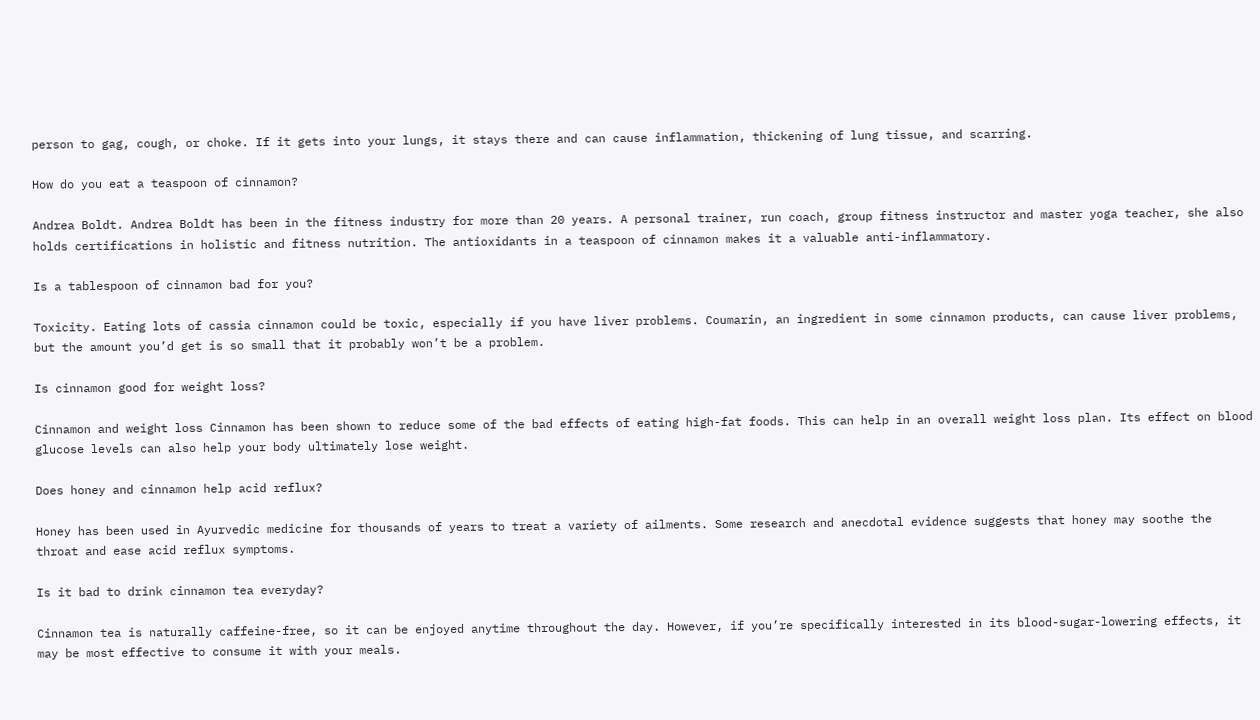person to gag, cough, or choke. If it gets into your lungs, it stays there and can cause inflammation, thickening of lung tissue, and scarring.

How do you eat a teaspoon of cinnamon?

Andrea Boldt. Andrea Boldt has been in the fitness industry for more than 20 years. A personal trainer, run coach, group fitness instructor and master yoga teacher, she also holds certifications in holistic and fitness nutrition. The antioxidants in a teaspoon of cinnamon makes it a valuable anti-inflammatory.

Is a tablespoon of cinnamon bad for you?

Toxicity. Eating lots of cassia cinnamon could be toxic, especially if you have liver problems. Coumarin, an ingredient in some cinnamon products, can cause liver problems, but the amount you’d get is so small that it probably won’t be a problem.

Is cinnamon good for weight loss?

Cinnamon and weight loss Cinnamon has been shown to reduce some of the bad effects of eating high-fat foods. This can help in an overall weight loss plan. Its effect on blood glucose levels can also help your body ultimately lose weight.

Does honey and cinnamon help acid reflux?

Honey has been used in Ayurvedic medicine for thousands of years to treat a variety of ailments. Some research and anecdotal evidence suggests that honey may soothe the throat and ease acid reflux symptoms.

Is it bad to drink cinnamon tea everyday?

Cinnamon tea is naturally caffeine-free, so it can be enjoyed anytime throughout the day. However, if you’re specifically interested in its blood-sugar-lowering effects, it may be most effective to consume it with your meals.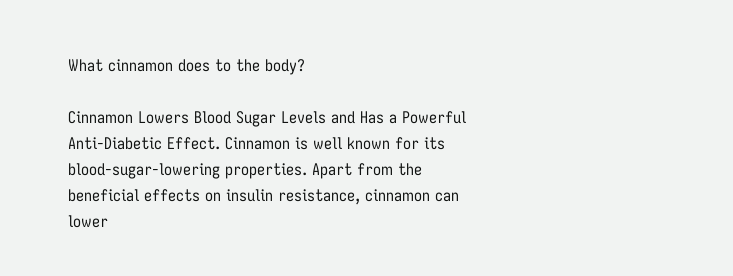What cinnamon does to the body?

Cinnamon Lowers Blood Sugar Levels and Has a Powerful Anti-Diabetic Effect. Cinnamon is well known for its blood-sugar-lowering properties. Apart from the beneficial effects on insulin resistance, cinnamon can lower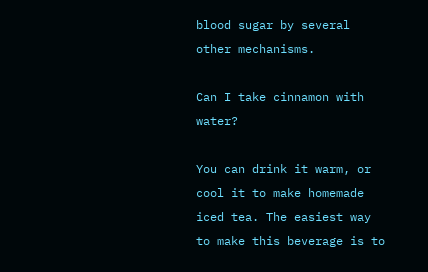blood sugar by several other mechanisms.

Can I take cinnamon with water?

You can drink it warm, or cool it to make homemade iced tea. The easiest way to make this beverage is to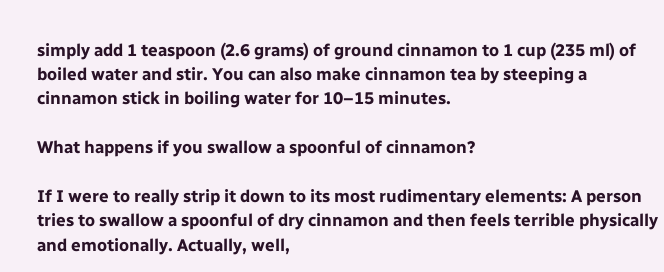simply add 1 teaspoon (2.6 grams) of ground cinnamon to 1 cup (235 ml) of boiled water and stir. You can also make cinnamon tea by steeping a cinnamon stick in boiling water for 10–15 minutes.

What happens if you swallow a spoonful of cinnamon?

If I were to really strip it down to its most rudimentary elements: A person tries to swallow a spoonful of dry cinnamon and then feels terrible physically and emotionally. Actually, well,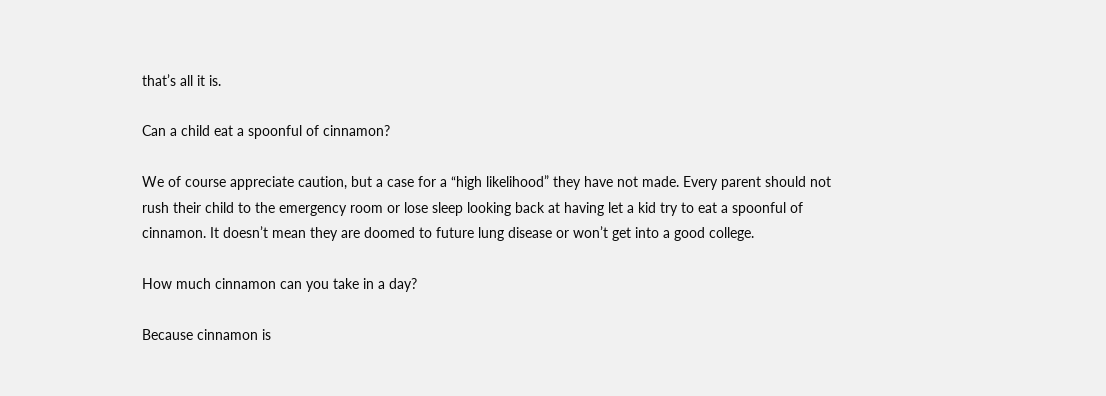that’s all it is.

Can a child eat a spoonful of cinnamon?

We of course appreciate caution, but a case for a “high likelihood” they have not made. Every parent should not rush their child to the emergency room or lose sleep looking back at having let a kid try to eat a spoonful of cinnamon. It doesn’t mean they are doomed to future lung disease or won’t get into a good college.

How much cinnamon can you take in a day?

Because cinnamon is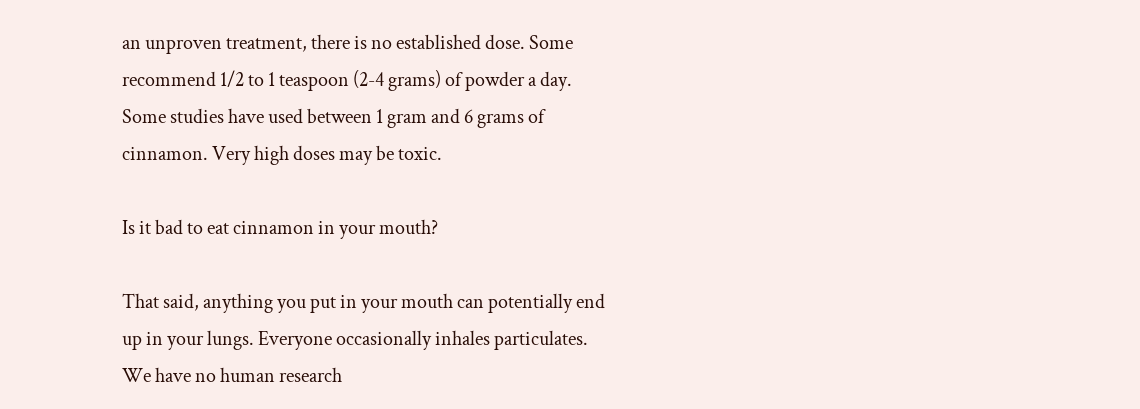an unproven treatment, there is no established dose. Some recommend 1/2 to 1 teaspoon (2-4 grams) of powder a day. Some studies have used between 1 gram and 6 grams of cinnamon. Very high doses may be toxic.

Is it bad to eat cinnamon in your mouth?

That said, anything you put in your mouth can potentially end up in your lungs. Everyone occasionally inhales particulates. We have no human research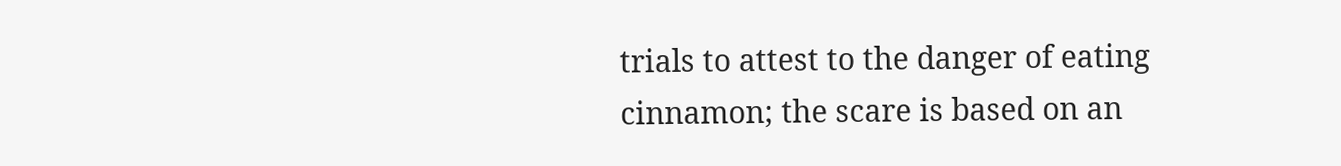trials to attest to the danger of eating cinnamon; the scare is based on an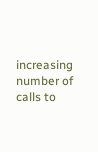increasing number of calls to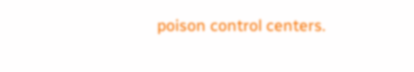poison control centers.